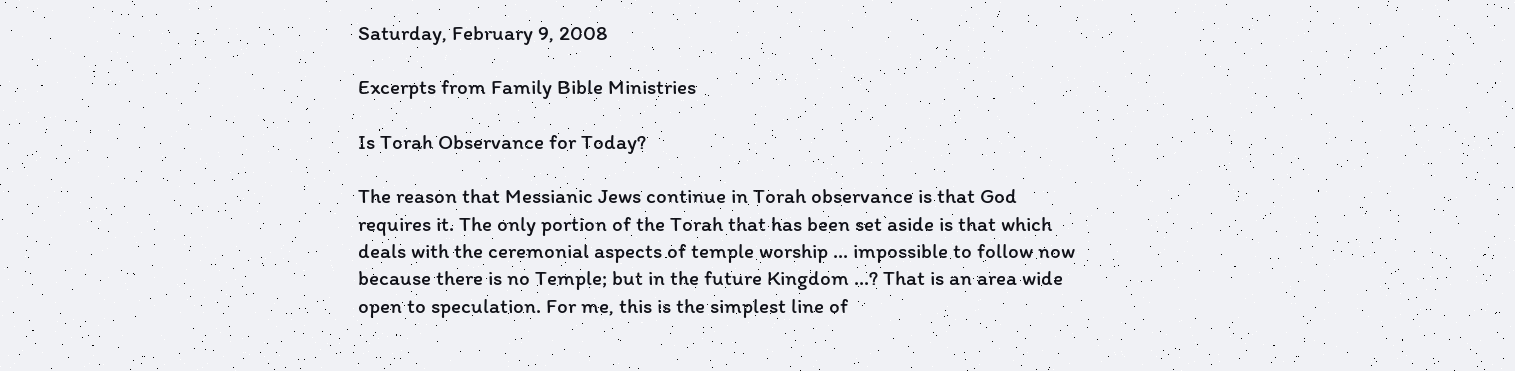Saturday, February 9, 2008

Excerpts from Family Bible Ministries

Is Torah Observance for Today?

The reason that Messianic Jews continue in Torah observance is that God requires it. The only portion of the Torah that has been set aside is that which deals with the ceremonial aspects of temple worship ... impossible to follow now because there is no Temple; but in the future Kingdom ...? That is an area wide open to speculation. For me, this is the simplest line of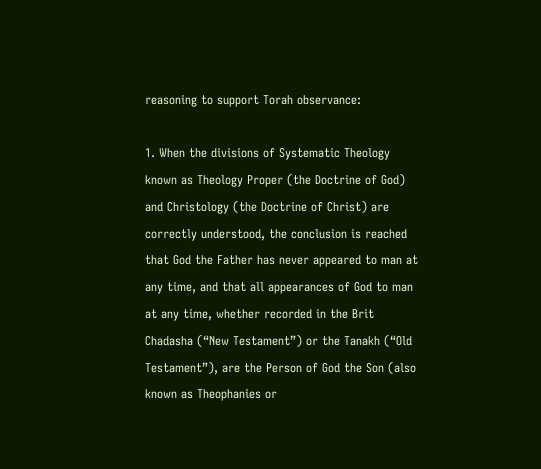reasoning to support Torah observance:

1. When the divisions of Systematic Theology known as Theology Proper (the Doctrine of God) and Christology (the Doctrine of Christ) are correctly understood, the conclusion is reached that God the Father has never appeared to man at any time, and that all appearances of God to man at any time, whether recorded in the Brit Chadasha (“New Testament”) or the Tanakh (“Old Testament”), are the Person of God the Son (also known as Theophanies or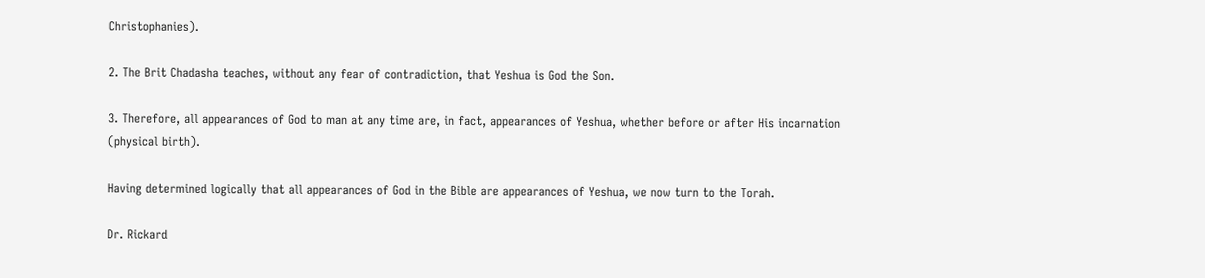Christophanies).

2. The Brit Chadasha teaches, without any fear of contradiction, that Yeshua is God the Son.

3. Therefore, all appearances of God to man at any time are, in fact, appearances of Yeshua, whether before or after His incarnation (physical birth).

Having determined logically that all appearances of God in the Bible are appearances of Yeshua, we now turn to the Torah.

Dr. Rickard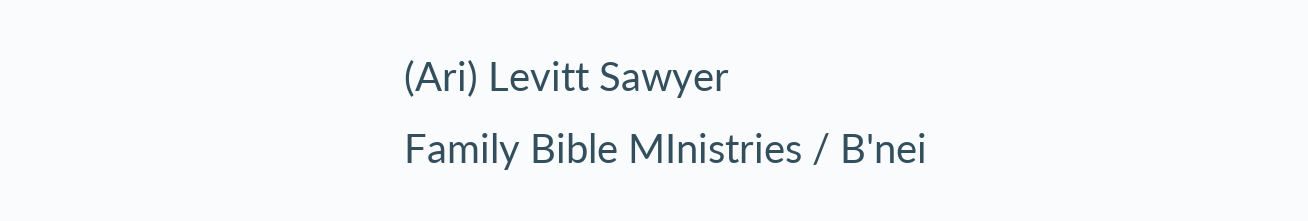(Ari) Levitt Sawyer
Family Bible MInistries / B'nei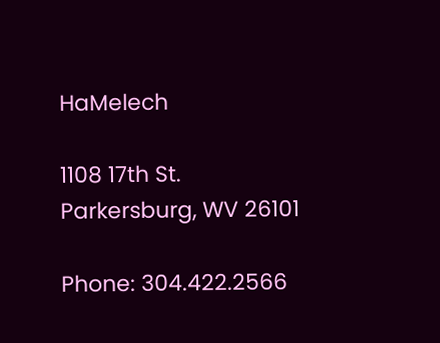HaMelech

1108 17th St.
Parkersburg, WV 26101

Phone: 304.422.2566